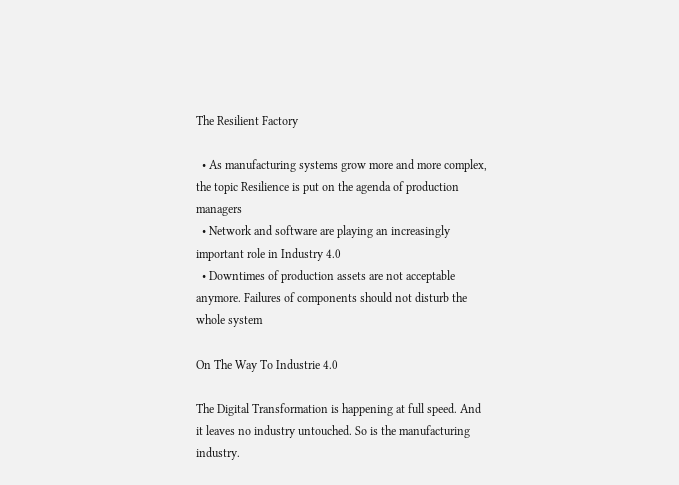The Resilient Factory

  • As manufacturing systems grow more and more complex, the topic Resilience is put on the agenda of production managers
  • Network and software are playing an increasingly important role in Industry 4.0
  • Downtimes of production assets are not acceptable anymore. Failures of components should not disturb the whole system

On The Way To Industrie 4.0

The Digital Transformation is happening at full speed. And it leaves no industry untouched. So is the manufacturing industry.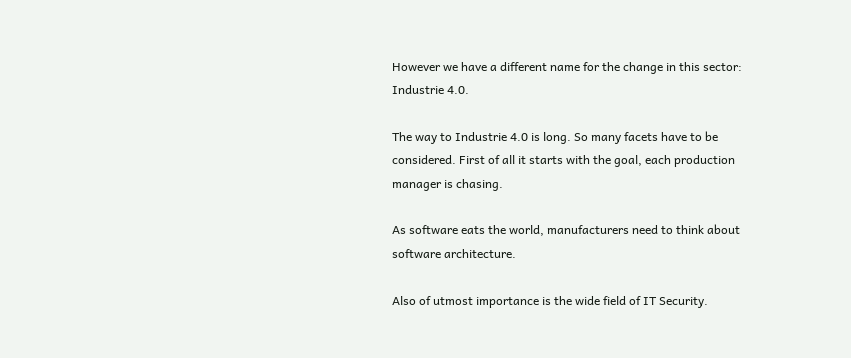However we have a different name for the change in this sector: Industrie 4.0.

The way to Industrie 4.0 is long. So many facets have to be considered. First of all it starts with the goal, each production manager is chasing.

As software eats the world, manufacturers need to think about software architecture.

Also of utmost importance is the wide field of IT Security.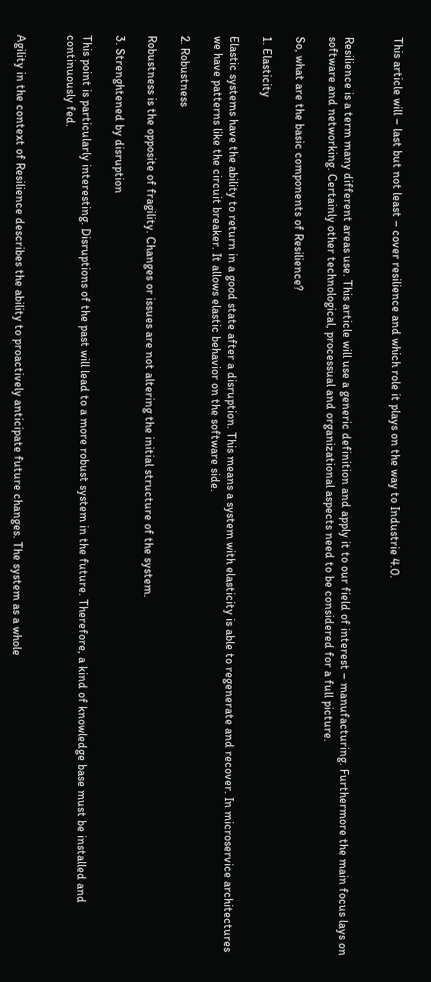This article will – last but not least – cover resilience and which role it plays on the way to Industrie 4.0.


Resilience is a term many different areas use. This article will use a generic definition and apply it to our field of interest – manufacturing. Furthermore the main focus lays on software and networking. Certainly other technological, processual and organizational aspects need to be considered for a full picture.

So, what are the basic components of Resilience?

1. Elasticity

Elastic systems have the ability to return in a good state after a disruption. This means a system with elasticity is able to regenerate and recover. In microservice architectures we have patterns like the circuit breaker. It allows elastic behavior on the software side.

2. Robustness

Robustness is the opposite of fragility. Changes or issues are not altering the initial structure of the system.

3. Strenghtened by disruption

This point is particularly interesting. Disruptions of the past will lead to a more robust system in the future. Therefore, a kind of knowledge base must be installed and continuously fed.


Agility in the context of Resilience describes the ability to proactively anticipate future changes. The system as a whole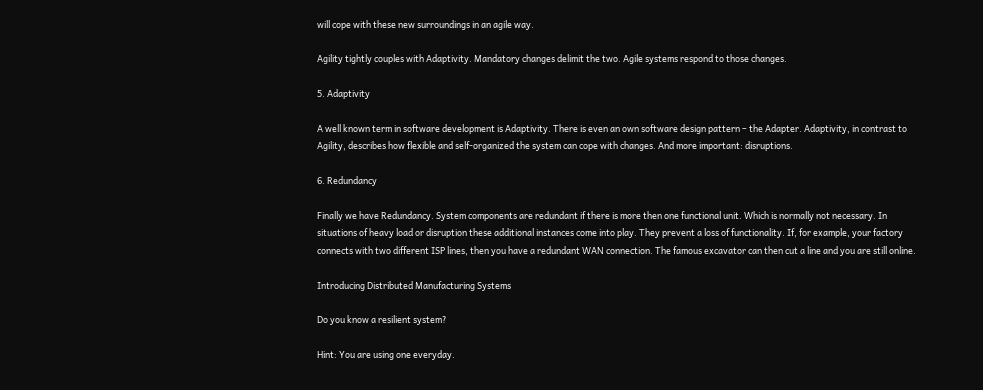will cope with these new surroundings in an agile way.

Agility tightly couples with Adaptivity. Mandatory changes delimit the two. Agile systems respond to those changes.

5. Adaptivity

A well known term in software development is Adaptivity. There is even an own software design pattern – the Adapter. Adaptivity, in contrast to Agility, describes how flexible and self-organized the system can cope with changes. And more important: disruptions.

6. Redundancy

Finally we have Redundancy. System components are redundant if there is more then one functional unit. Which is normally not necessary. In situations of heavy load or disruption these additional instances come into play. They prevent a loss of functionality. If, for example, your factory connects with two different ISP lines, then you have a redundant WAN connection. The famous excavator can then cut a line and you are still online.

Introducing Distributed Manufacturing Systems

Do you know a resilient system?

Hint: You are using one everyday.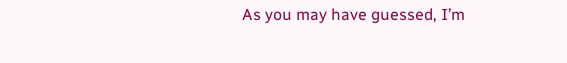As you may have guessed, I’m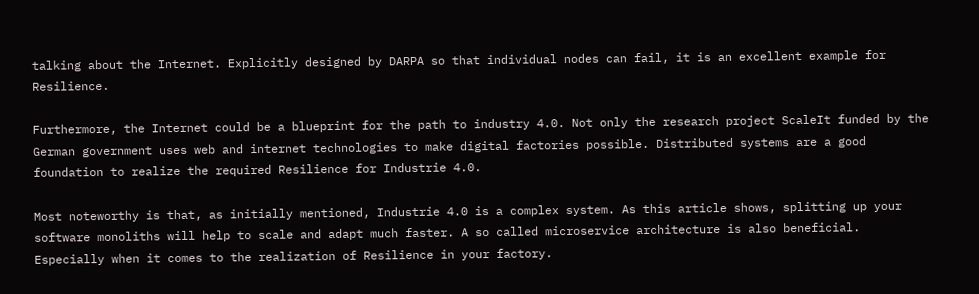talking about the Internet. Explicitly designed by DARPA so that individual nodes can fail, it is an excellent example for Resilience.

Furthermore, the Internet could be a blueprint for the path to industry 4.0. Not only the research project ScaleIt funded by the German government uses web and internet technologies to make digital factories possible. Distributed systems are a good foundation to realize the required Resilience for Industrie 4.0.

Most noteworthy is that, as initially mentioned, Industrie 4.0 is a complex system. As this article shows, splitting up your software monoliths will help to scale and adapt much faster. A so called microservice architecture is also beneficial. Especially when it comes to the realization of Resilience in your factory.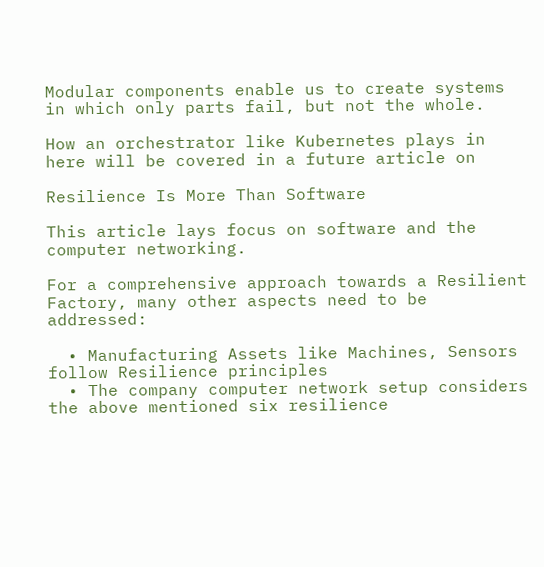Modular components enable us to create systems in which only parts fail, but not the whole.

How an orchestrator like Kubernetes plays in here will be covered in a future article on

Resilience Is More Than Software

This article lays focus on software and the computer networking.

For a comprehensive approach towards a Resilient Factory, many other aspects need to be addressed:

  • Manufacturing Assets like Machines, Sensors follow Resilience principles
  • The company computer network setup considers the above mentioned six resilience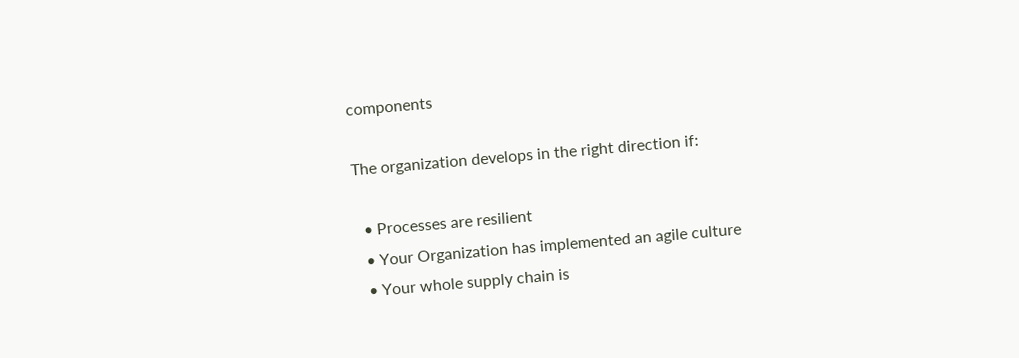components

The organization develops in the right direction if:

  • Processes are resilient
  • Your Organization has implemented an agile culture
  • Your whole supply chain is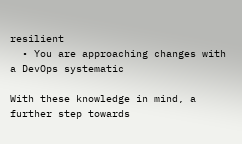resilient
  • You are approaching changes with a DevOps systematic

With these knowledge in mind, a further step towards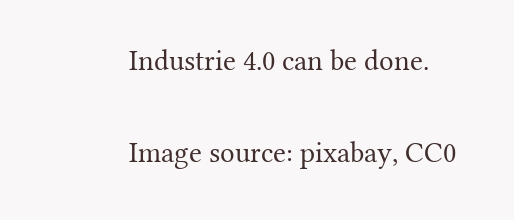Industrie 4.0 can be done.

Image source: pixabay, CC0